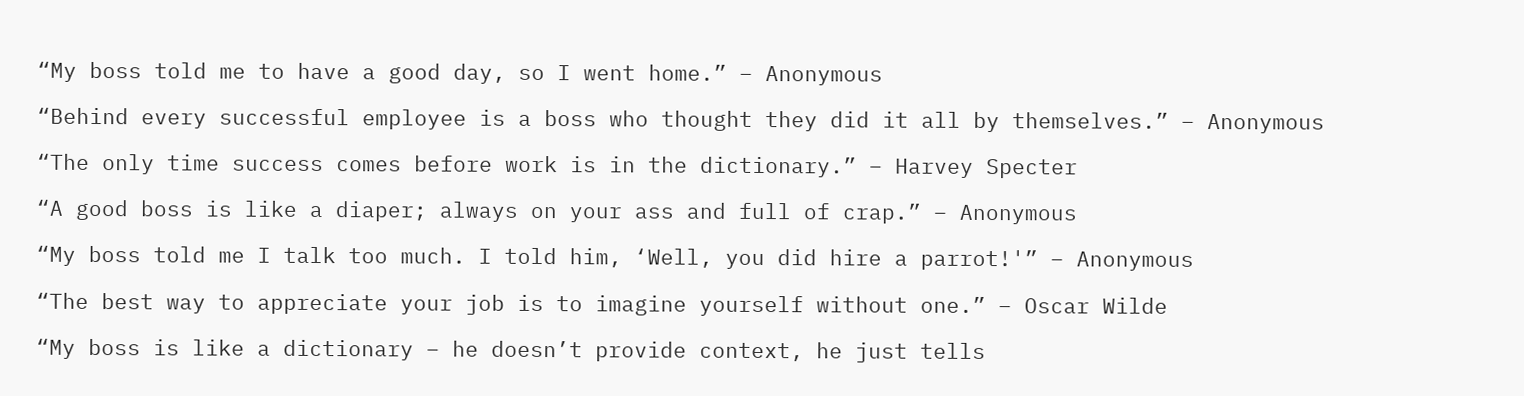“My boss told me to have a good day, so I went home.” – Anonymous

“Behind every successful employee is a boss who thought they did it all by themselves.” – Anonymous

“The only time success comes before work is in the dictionary.” – Harvey Specter

“A good boss is like a diaper; always on your ass and full of crap.” – Anonymous

“My boss told me I talk too much. I told him, ‘Well, you did hire a parrot!'” – Anonymous

“The best way to appreciate your job is to imagine yourself without one.” – Oscar Wilde

“My boss is like a dictionary – he doesn’t provide context, he just tells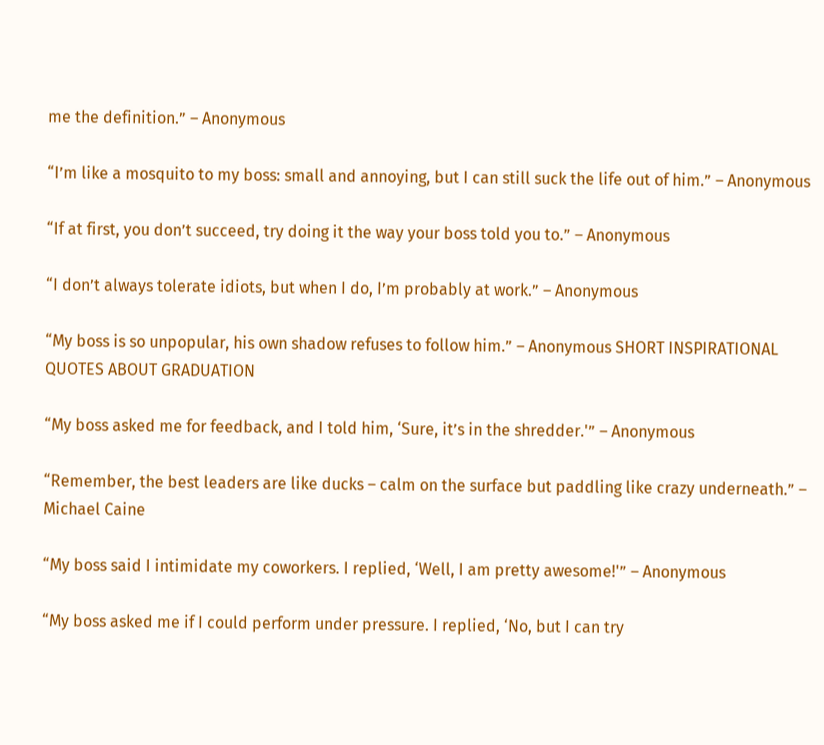me the definition.” – Anonymous

“I’m like a mosquito to my boss: small and annoying, but I can still suck the life out of him.” – Anonymous

“If at first, you don’t succeed, try doing it the way your boss told you to.” – Anonymous

“I don’t always tolerate idiots, but when I do, I’m probably at work.” – Anonymous

“My boss is so unpopular, his own shadow refuses to follow him.” – Anonymous SHORT INSPIRATIONAL QUOTES ABOUT GRADUATION

“My boss asked me for feedback, and I told him, ‘Sure, it’s in the shredder.'” – Anonymous

“Remember, the best leaders are like ducks – calm on the surface but paddling like crazy underneath.” – Michael Caine

“My boss said I intimidate my coworkers. I replied, ‘Well, I am pretty awesome!'” – Anonymous

“My boss asked me if I could perform under pressure. I replied, ‘No, but I can try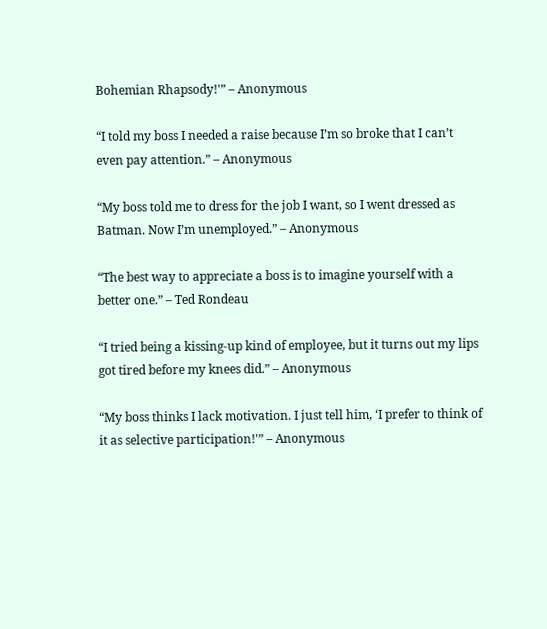Bohemian Rhapsody!'” – Anonymous

“I told my boss I needed a raise because I’m so broke that I can’t even pay attention.” – Anonymous

“My boss told me to dress for the job I want, so I went dressed as Batman. Now I’m unemployed.” – Anonymous

“The best way to appreciate a boss is to imagine yourself with a better one.” – Ted Rondeau

“I tried being a kissing-up kind of employee, but it turns out my lips got tired before my knees did.” – Anonymous

“My boss thinks I lack motivation. I just tell him, ‘I prefer to think of it as selective participation!'” – Anonymous